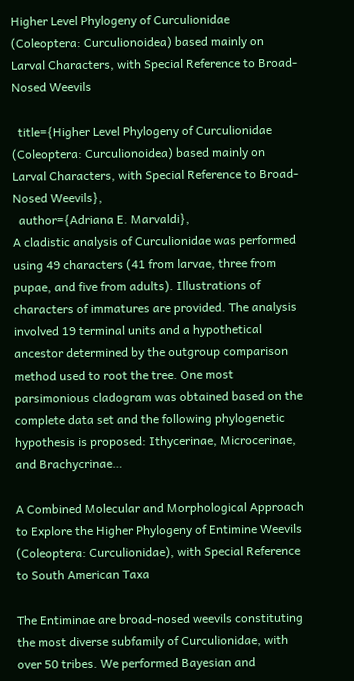Higher Level Phylogeny of Curculionidae (Coleoptera: Curculionoidea) based mainly on Larval Characters, with Special Reference to Broad‐Nosed Weevils

  title={Higher Level Phylogeny of Curculionidae (Coleoptera: Curculionoidea) based mainly on Larval Characters, with Special Reference to Broad‐Nosed Weevils},
  author={Adriana E. Marvaldi},
A cladistic analysis of Curculionidae was performed using 49 characters (41 from larvae, three from pupae, and five from adults). Illustrations of characters of immatures are provided. The analysis involved 19 terminal units and a hypothetical ancestor determined by the outgroup comparison method used to root the tree. One most parsimonious cladogram was obtained based on the complete data set and the following phylogenetic hypothesis is proposed: Ithycerinae, Microcerinae, and Brachycrinae…

A Combined Molecular and Morphological Approach to Explore the Higher Phylogeny of Entimine Weevils (Coleoptera: Curculionidae), with Special Reference to South American Taxa

The Entiminae are broad-nosed weevils constituting the most diverse subfamily of Curculionidae, with over 50 tribes. We performed Bayesian and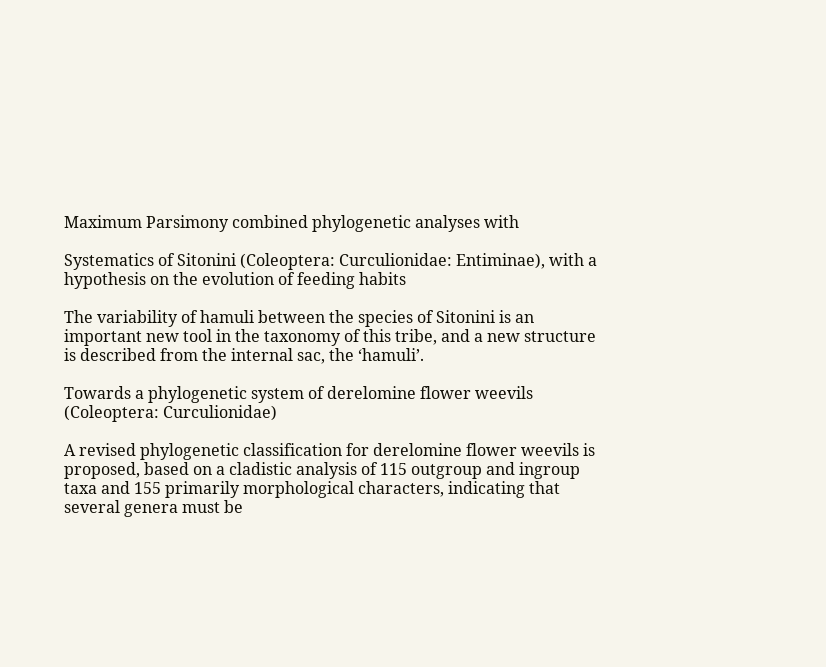Maximum Parsimony combined phylogenetic analyses with

Systematics of Sitonini (Coleoptera: Curculionidae: Entiminae), with a hypothesis on the evolution of feeding habits

The variability of hamuli between the species of Sitonini is an important new tool in the taxonomy of this tribe, and a new structure is described from the internal sac, the ‘hamuli’.

Towards a phylogenetic system of derelomine flower weevils (Coleoptera: Curculionidae)

A revised phylogenetic classification for derelomine flower weevils is proposed, based on a cladistic analysis of 115 outgroup and ingroup taxa and 155 primarily morphological characters, indicating that several genera must be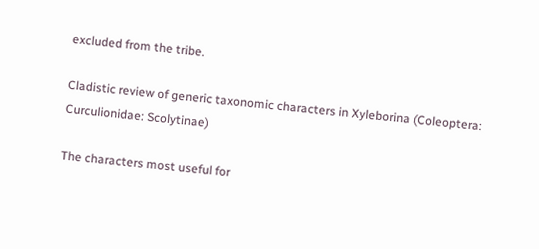excluded from the tribe.

Cladistic review of generic taxonomic characters in Xyleborina (Coleoptera: Curculionidae: Scolytinae)

The characters most useful for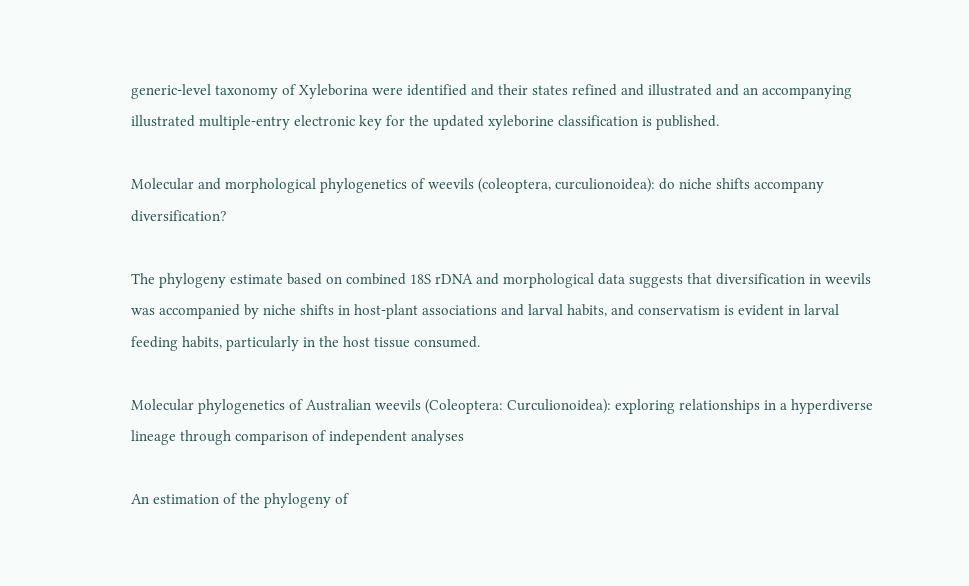generic‐level taxonomy of Xyleborina were identified and their states refined and illustrated and an accompanying illustrated multiple‐entry electronic key for the updated xyleborine classification is published.

Molecular and morphological phylogenetics of weevils (coleoptera, curculionoidea): do niche shifts accompany diversification?

The phylogeny estimate based on combined 18S rDNA and morphological data suggests that diversification in weevils was accompanied by niche shifts in host-plant associations and larval habits, and conservatism is evident in larval feeding habits, particularly in the host tissue consumed.

Molecular phylogenetics of Australian weevils (Coleoptera: Curculionoidea): exploring relationships in a hyperdiverse lineage through comparison of independent analyses

An estimation of the phylogeny of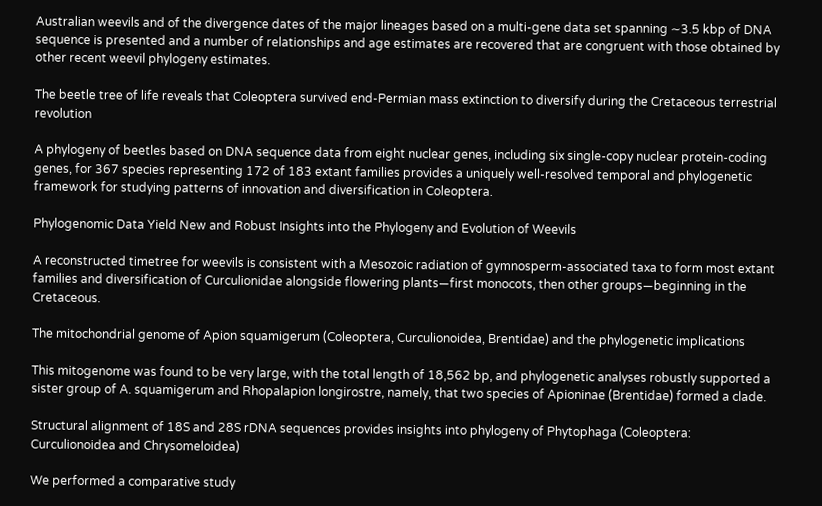Australian weevils and of the divergence dates of the major lineages based on a multi‐gene data set spanning ∼3.5 kbp of DNA sequence is presented and a number of relationships and age estimates are recovered that are congruent with those obtained by other recent weevil phylogeny estimates.

The beetle tree of life reveals that Coleoptera survived end‐Permian mass extinction to diversify during the Cretaceous terrestrial revolution

A phylogeny of beetles based on DNA sequence data from eight nuclear genes, including six single‐copy nuclear protein‐coding genes, for 367 species representing 172 of 183 extant families provides a uniquely well‐resolved temporal and phylogenetic framework for studying patterns of innovation and diversification in Coleoptera.

Phylogenomic Data Yield New and Robust Insights into the Phylogeny and Evolution of Weevils

A reconstructed timetree for weevils is consistent with a Mesozoic radiation of gymnosperm‐associated taxa to form most extant families and diversification of Curculionidae alongside flowering plants—first monocots, then other groups—beginning in the Cretaceous.

The mitochondrial genome of Apion squamigerum (Coleoptera, Curculionoidea, Brentidae) and the phylogenetic implications

This mitogenome was found to be very large, with the total length of 18,562 bp, and phylogenetic analyses robustly supported a sister group of A. squamigerum and Rhopalapion longirostre, namely, that two species of Apioninae (Brentidae) formed a clade.

Structural alignment of 18S and 28S rDNA sequences provides insights into phylogeny of Phytophaga (Coleoptera: Curculionoidea and Chrysomeloidea)

We performed a comparative study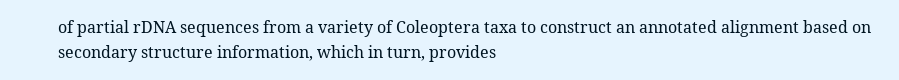of partial rDNA sequences from a variety of Coleoptera taxa to construct an annotated alignment based on secondary structure information, which in turn, provides